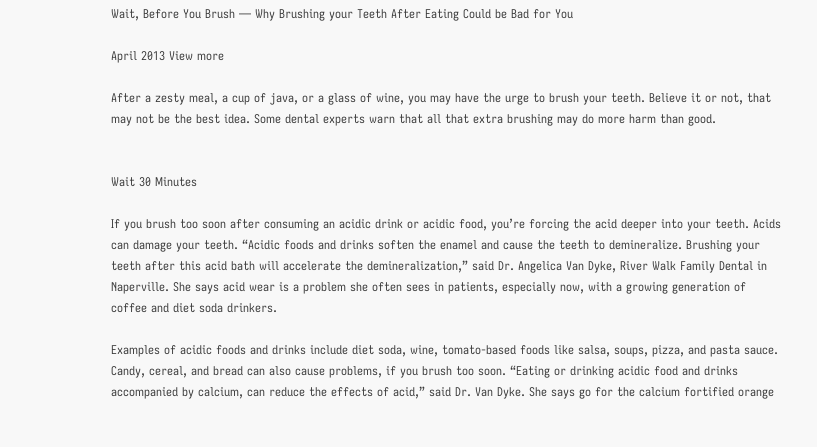Wait, Before You Brush — Why Brushing your Teeth After Eating Could be Bad for You

April 2013 View more

After a zesty meal, a cup of java, or a glass of wine, you may have the urge to brush your teeth. Believe it or not, that may not be the best idea. Some dental experts warn that all that extra brushing may do more harm than good.


Wait 30 Minutes

If you brush too soon after consuming an acidic drink or acidic food, you’re forcing the acid deeper into your teeth. Acids can damage your teeth. “Acidic foods and drinks soften the enamel and cause the teeth to demineralize. Brushing your teeth after this acid bath will accelerate the demineralization,” said Dr. Angelica Van Dyke, River Walk Family Dental in Naperville. She says acid wear is a problem she often sees in patients, especially now, with a growing generation of coffee and diet soda drinkers.

Examples of acidic foods and drinks include diet soda, wine, tomato-based foods like salsa, soups, pizza, and pasta sauce. Candy, cereal, and bread can also cause problems, if you brush too soon. “Eating or drinking acidic food and drinks accompanied by calcium, can reduce the effects of acid,” said Dr. Van Dyke. She says go for the calcium fortified orange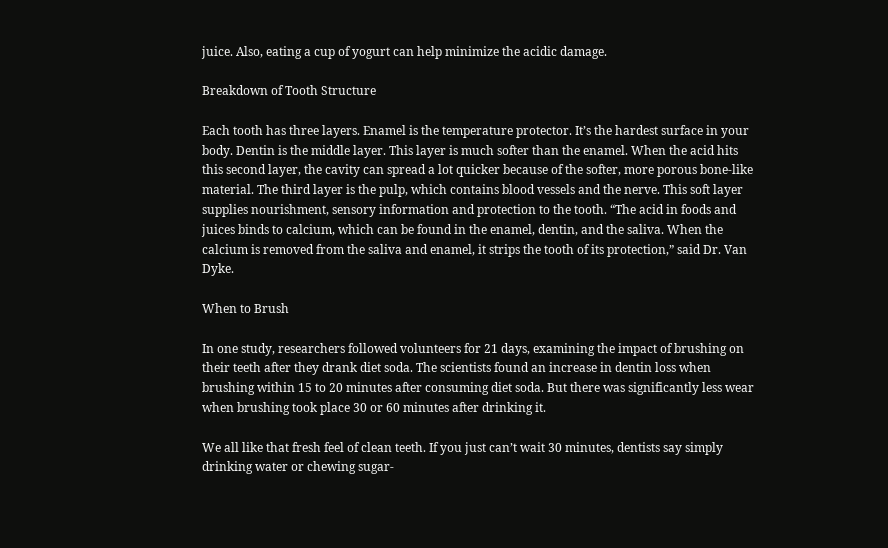juice. Also, eating a cup of yogurt can help minimize the acidic damage.

Breakdown of Tooth Structure

Each tooth has three layers. Enamel is the temperature protector. It’s the hardest surface in your body. Dentin is the middle layer. This layer is much softer than the enamel. When the acid hits this second layer, the cavity can spread a lot quicker because of the softer, more porous bone-like material. The third layer is the pulp, which contains blood vessels and the nerve. This soft layer supplies nourishment, sensory information and protection to the tooth. “The acid in foods and juices binds to calcium, which can be found in the enamel, dentin, and the saliva. When the calcium is removed from the saliva and enamel, it strips the tooth of its protection,” said Dr. Van Dyke.

When to Brush

In one study, researchers followed volunteers for 21 days, examining the impact of brushing on their teeth after they drank diet soda. The scientists found an increase in dentin loss when brushing within 15 to 20 minutes after consuming diet soda. But there was significantly less wear when brushing took place 30 or 60 minutes after drinking it.

We all like that fresh feel of clean teeth. If you just can’t wait 30 minutes, dentists say simply drinking water or chewing sugar-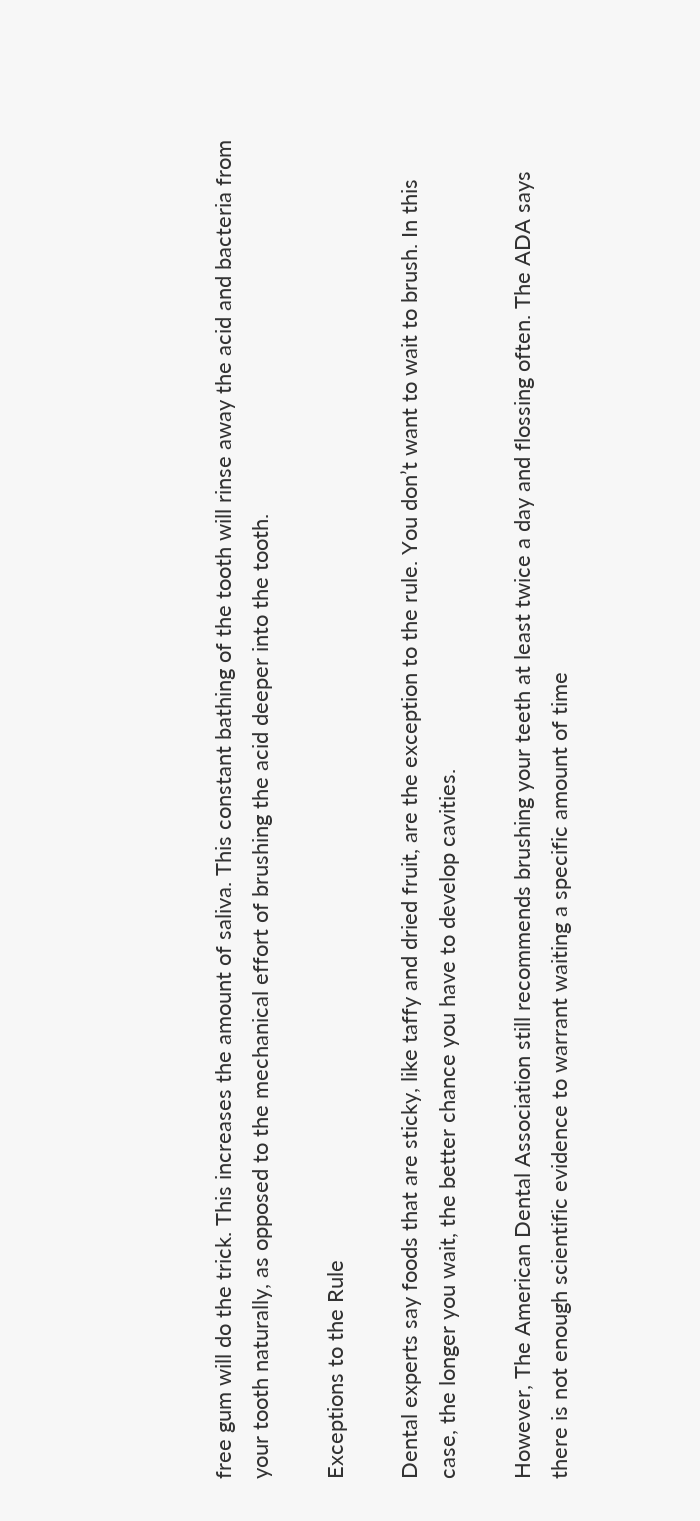free gum will do the trick. This increases the amount of saliva. This constant bathing of the tooth will rinse away the acid and bacteria from your tooth naturally, as opposed to the mechanical effort of brushing the acid deeper into the tooth.

Exceptions to the Rule

Dental experts say foods that are sticky, like taffy and dried fruit, are the exception to the rule. You don’t want to wait to brush. In this case, the longer you wait, the better chance you have to develop cavities.

However, The American Dental Association still recommends brushing your teeth at least twice a day and flossing often. The ADA says there is not enough scientific evidence to warrant waiting a specific amount of time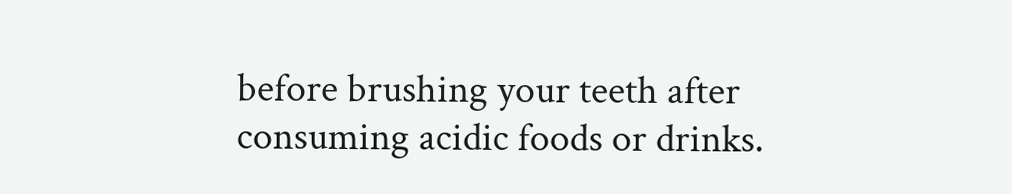before brushing your teeth after consuming acidic foods or drinks.